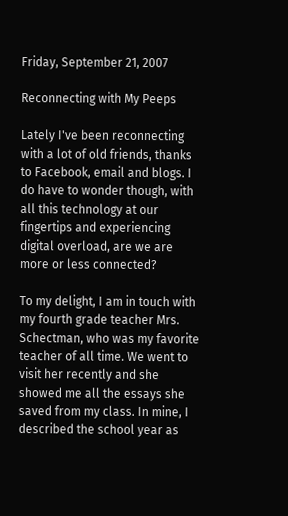Friday, September 21, 2007

Reconnecting with My Peeps

Lately I've been reconnecting with a lot of old friends, thanks to Facebook, email and blogs. I do have to wonder though, with all this technology at our fingertips and experiencing digital overload, are we are more or less connected?

To my delight, I am in touch with my fourth grade teacher Mrs. Schectman, who was my favorite teacher of all time. We went to visit her recently and she showed me all the essays she saved from my class. In mine, I described the school year as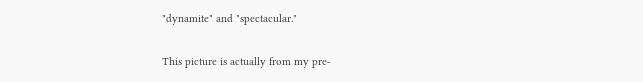"dynamite" and "spectacular."

This picture is actually from my pre-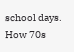school days. How 70s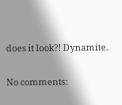does it look?! Dynamite.

No comments: